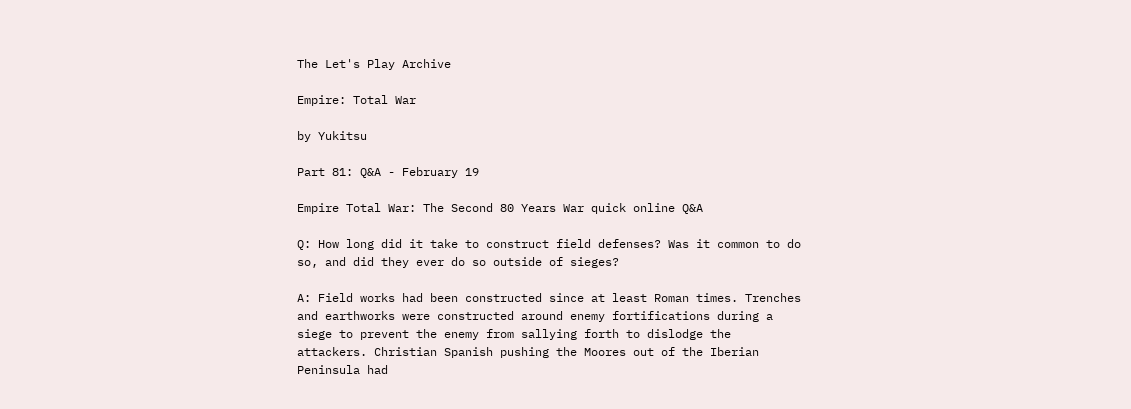The Let's Play Archive

Empire: Total War

by Yukitsu

Part 81: Q&A - February 19

Empire Total War: The Second 80 Years War quick online Q&A

Q: How long did it take to construct field defenses? Was it common to do so, and did they ever do so outside of sieges?

A: Field works had been constructed since at least Roman times. Trenches and earthworks were constructed around enemy fortifications during a siege to prevent the enemy from sallying forth to dislodge the attackers. Christian Spanish pushing the Moores out of the Iberian Peninsula had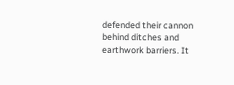defended their cannon behind ditches and earthwork barriers. It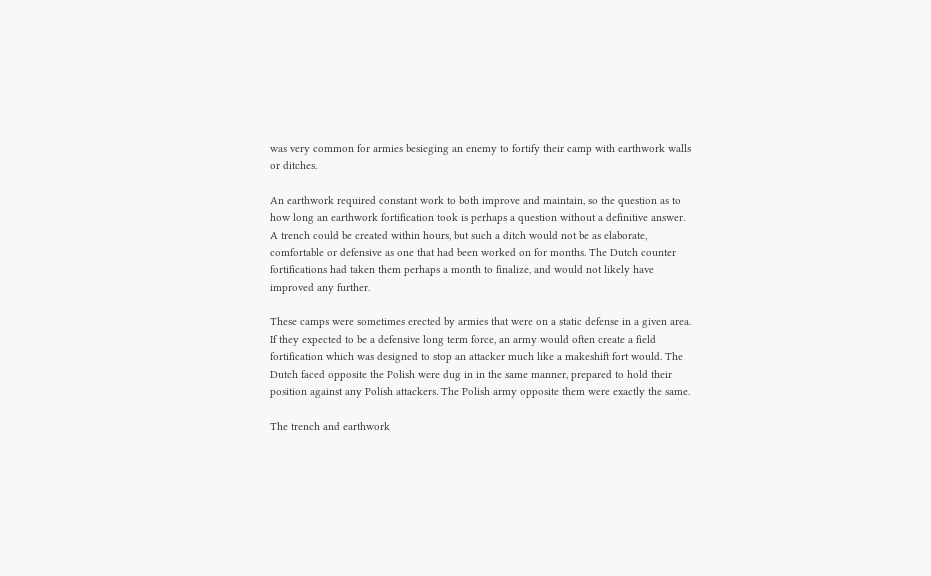was very common for armies besieging an enemy to fortify their camp with earthwork walls or ditches.

An earthwork required constant work to both improve and maintain, so the question as to how long an earthwork fortification took is perhaps a question without a definitive answer. A trench could be created within hours, but such a ditch would not be as elaborate, comfortable or defensive as one that had been worked on for months. The Dutch counter fortifications had taken them perhaps a month to finalize, and would not likely have improved any further.

These camps were sometimes erected by armies that were on a static defense in a given area. If they expected to be a defensive long term force, an army would often create a field fortification which was designed to stop an attacker much like a makeshift fort would. The Dutch faced opposite the Polish were dug in in the same manner, prepared to hold their position against any Polish attackers. The Polish army opposite them were exactly the same.

The trench and earthwork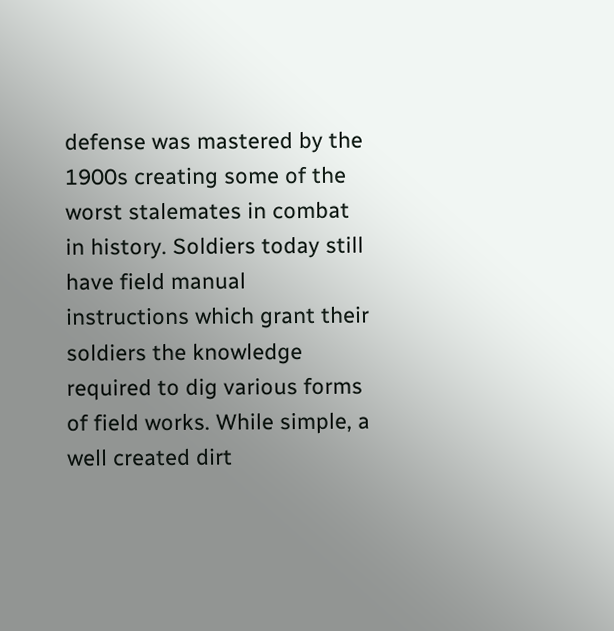defense was mastered by the 1900s creating some of the worst stalemates in combat in history. Soldiers today still have field manual instructions which grant their soldiers the knowledge required to dig various forms of field works. While simple, a well created dirt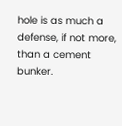hole is as much a defense, if not more, than a cement bunker.